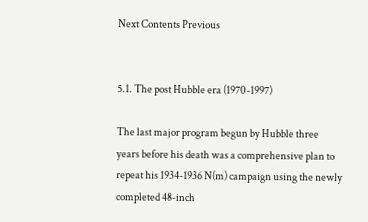Next Contents Previous


5.1. The post Hubble era (1970-1997)

The last major program begun by Hubble three years before his death was a comprehensive plan to repeat his 1934-1936 N(m) campaign using the newly completed 48-inch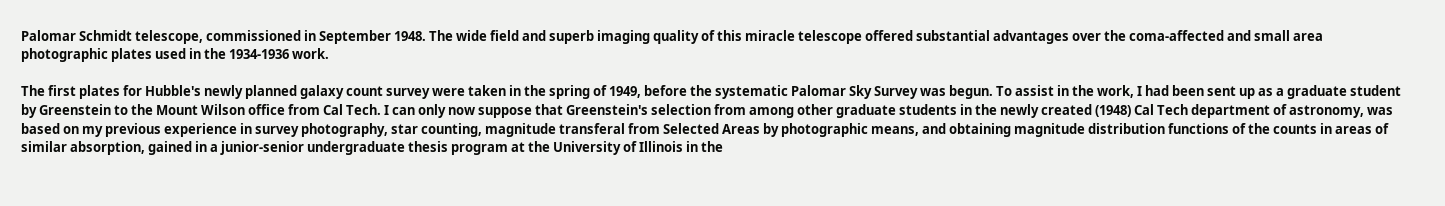Palomar Schmidt telescope, commissioned in September 1948. The wide field and superb imaging quality of this miracle telescope offered substantial advantages over the coma-affected and small area photographic plates used in the 1934-1936 work.

The first plates for Hubble's newly planned galaxy count survey were taken in the spring of 1949, before the systematic Palomar Sky Survey was begun. To assist in the work, I had been sent up as a graduate student by Greenstein to the Mount Wilson office from Cal Tech. I can only now suppose that Greenstein's selection from among other graduate students in the newly created (1948) Cal Tech department of astronomy, was based on my previous experience in survey photography, star counting, magnitude transferal from Selected Areas by photographic means, and obtaining magnitude distribution functions of the counts in areas of similar absorption, gained in a junior-senior undergraduate thesis program at the University of Illinois in the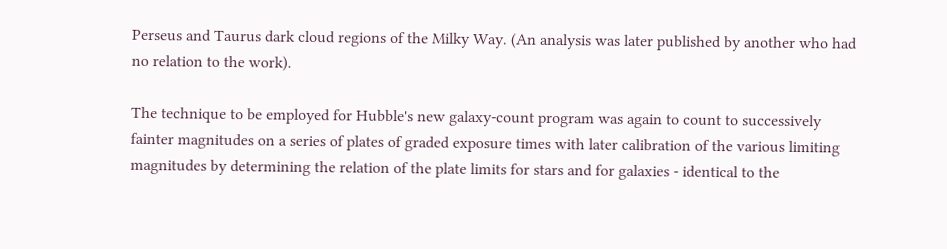Perseus and Taurus dark cloud regions of the Milky Way. (An analysis was later published by another who had no relation to the work).

The technique to be employed for Hubble's new galaxy-count program was again to count to successively fainter magnitudes on a series of plates of graded exposure times with later calibration of the various limiting magnitudes by determining the relation of the plate limits for stars and for galaxies - identical to the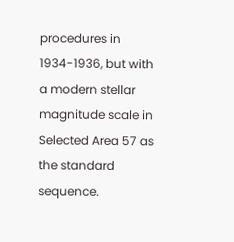procedures in 1934-1936, but with a modern stellar magnitude scale in Selected Area 57 as the standard sequence.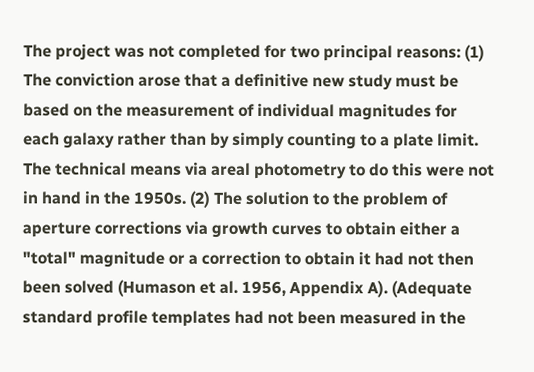The project was not completed for two principal reasons: (1) The conviction arose that a definitive new study must be based on the measurement of individual magnitudes for each galaxy rather than by simply counting to a plate limit. The technical means via areal photometry to do this were not in hand in the 1950s. (2) The solution to the problem of aperture corrections via growth curves to obtain either a "total" magnitude or a correction to obtain it had not then been solved (Humason et al. 1956, Appendix A). (Adequate standard profile templates had not been measured in the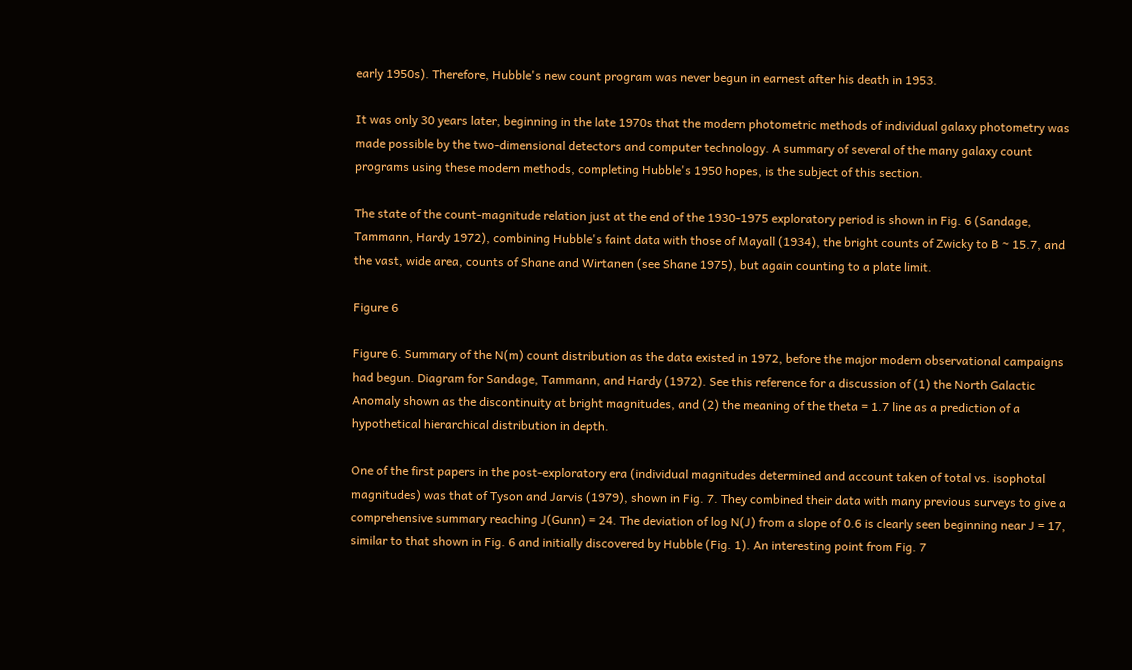early 1950s). Therefore, Hubble's new count program was never begun in earnest after his death in 1953.

It was only 30 years later, beginning in the late 1970s that the modern photometric methods of individual galaxy photometry was made possible by the two-dimensional detectors and computer technology. A summary of several of the many galaxy count programs using these modern methods, completing Hubble's 1950 hopes, is the subject of this section.

The state of the count-magnitude relation just at the end of the 1930-1975 exploratory period is shown in Fig. 6 (Sandage, Tammann, Hardy 1972), combining Hubble's faint data with those of Mayall (1934), the bright counts of Zwicky to B ~ 15.7, and the vast, wide area, counts of Shane and Wirtanen (see Shane 1975), but again counting to a plate limit.

Figure 6

Figure 6. Summary of the N(m) count distribution as the data existed in 1972, before the major modern observational campaigns had begun. Diagram for Sandage, Tammann, and Hardy (1972). See this reference for a discussion of (1) the North Galactic Anomaly shown as the discontinuity at bright magnitudes, and (2) the meaning of the theta = 1.7 line as a prediction of a hypothetical hierarchical distribution in depth.

One of the first papers in the post-exploratory era (individual magnitudes determined and account taken of total vs. isophotal magnitudes) was that of Tyson and Jarvis (1979), shown in Fig. 7. They combined their data with many previous surveys to give a comprehensive summary reaching J(Gunn) = 24. The deviation of log N(J) from a slope of 0.6 is clearly seen beginning near J = 17, similar to that shown in Fig. 6 and initially discovered by Hubble (Fig. 1). An interesting point from Fig. 7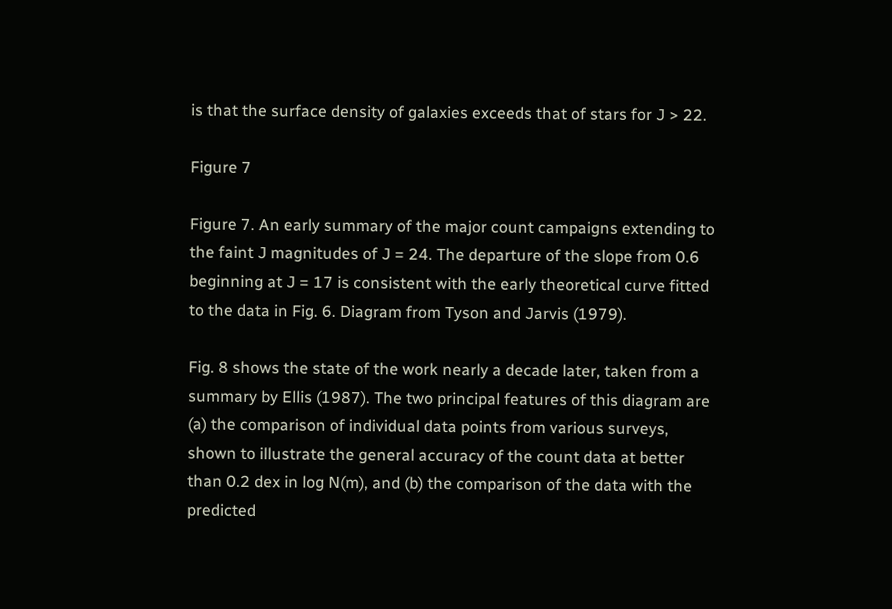is that the surface density of galaxies exceeds that of stars for J > 22.

Figure 7

Figure 7. An early summary of the major count campaigns extending to the faint J magnitudes of J = 24. The departure of the slope from 0.6 beginning at J = 17 is consistent with the early theoretical curve fitted to the data in Fig. 6. Diagram from Tyson and Jarvis (1979).

Fig. 8 shows the state of the work nearly a decade later, taken from a summary by Ellis (1987). The two principal features of this diagram are (a) the comparison of individual data points from various surveys, shown to illustrate the general accuracy of the count data at better than 0.2 dex in log N(m), and (b) the comparison of the data with the predicted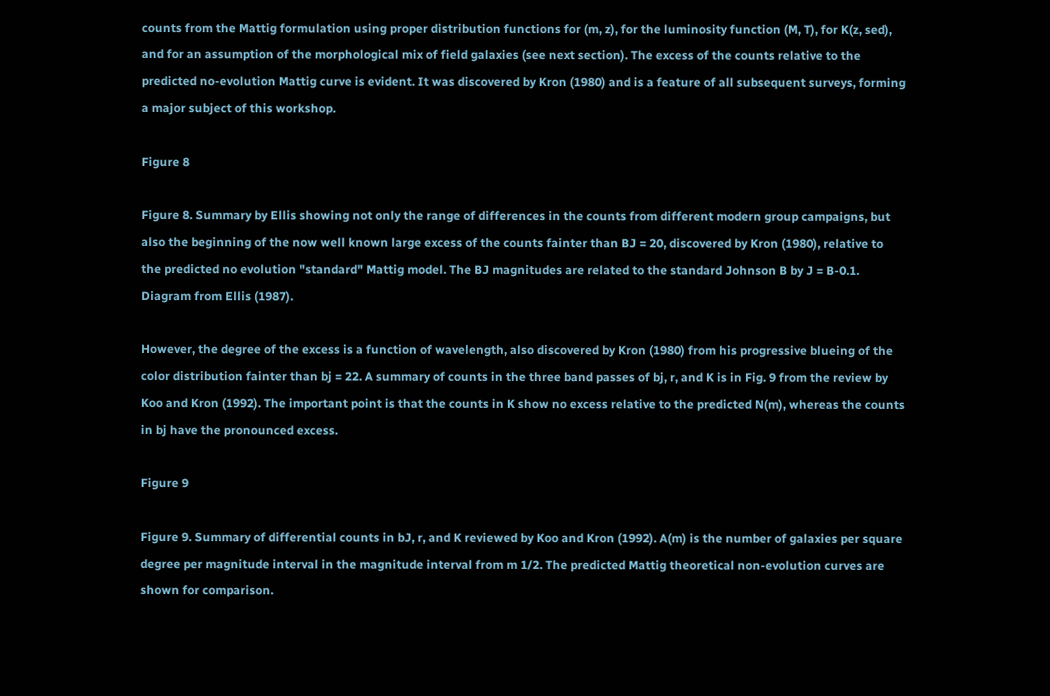counts from the Mattig formulation using proper distribution functions for (m, z), for the luminosity function (M, T), for K(z, sed), and for an assumption of the morphological mix of field galaxies (see next section). The excess of the counts relative to the predicted no-evolution Mattig curve is evident. It was discovered by Kron (1980) and is a feature of all subsequent surveys, forming a major subject of this workshop.

Figure 8

Figure 8. Summary by Ellis showing not only the range of differences in the counts from different modern group campaigns, but also the beginning of the now well known large excess of the counts fainter than BJ = 20, discovered by Kron (1980), relative to the predicted no evolution "standard" Mattig model. The BJ magnitudes are related to the standard Johnson B by J = B-0.1. Diagram from Ellis (1987).

However, the degree of the excess is a function of wavelength, also discovered by Kron (1980) from his progressive blueing of the color distribution fainter than bj = 22. A summary of counts in the three band passes of bj, r, and K is in Fig. 9 from the review by Koo and Kron (1992). The important point is that the counts in K show no excess relative to the predicted N(m), whereas the counts in bj have the pronounced excess.

Figure 9

Figure 9. Summary of differential counts in bJ, r, and K reviewed by Koo and Kron (1992). A(m) is the number of galaxies per square degree per magnitude interval in the magnitude interval from m 1/2. The predicted Mattig theoretical non-evolution curves are shown for comparison.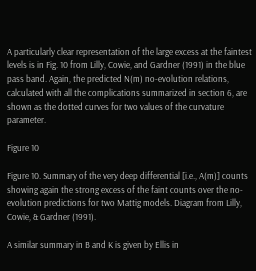A particularly clear representation of the large excess at the faintest levels is in Fig. 10 from Lilly, Cowie, and Gardner (1991) in the blue pass band. Again, the predicted N(m) no-evolution relations, calculated with all the complications summarized in section 6, are shown as the dotted curves for two values of the curvature parameter.

Figure 10

Figure 10. Summary of the very deep differential [i.e., A(m)] counts showing again the strong excess of the faint counts over the no-evolution predictions for two Mattig models. Diagram from Lilly, Cowie, & Gardner (1991).

A similar summary in B and K is given by Ellis in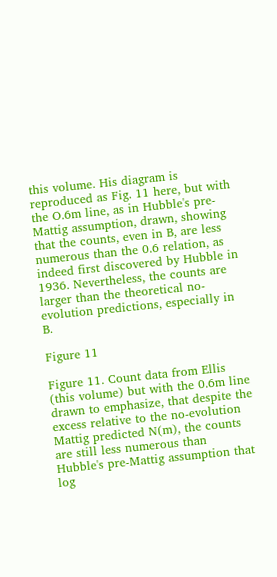this volume. His diagram is reproduced as Fig. 11 here, but with the O.6m line, as in Hubble's pre-Mattig assumption, drawn, showing that the counts, even in B, are less numerous than the 0.6 relation, as indeed first discovered by Hubble in 1936. Nevertheless, the counts are larger than the theoretical no-evolution predictions, especially in B.

Figure 11

Figure 11. Count data from Ellis (this volume) but with the 0.6m line drawn to emphasize, that despite the excess relative to the no-evolution Mattig predicted N(m), the counts are still less numerous than Hubble's pre-Mattig assumption that log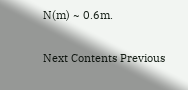N(m) ~ 0.6m.

Next Contents Previous